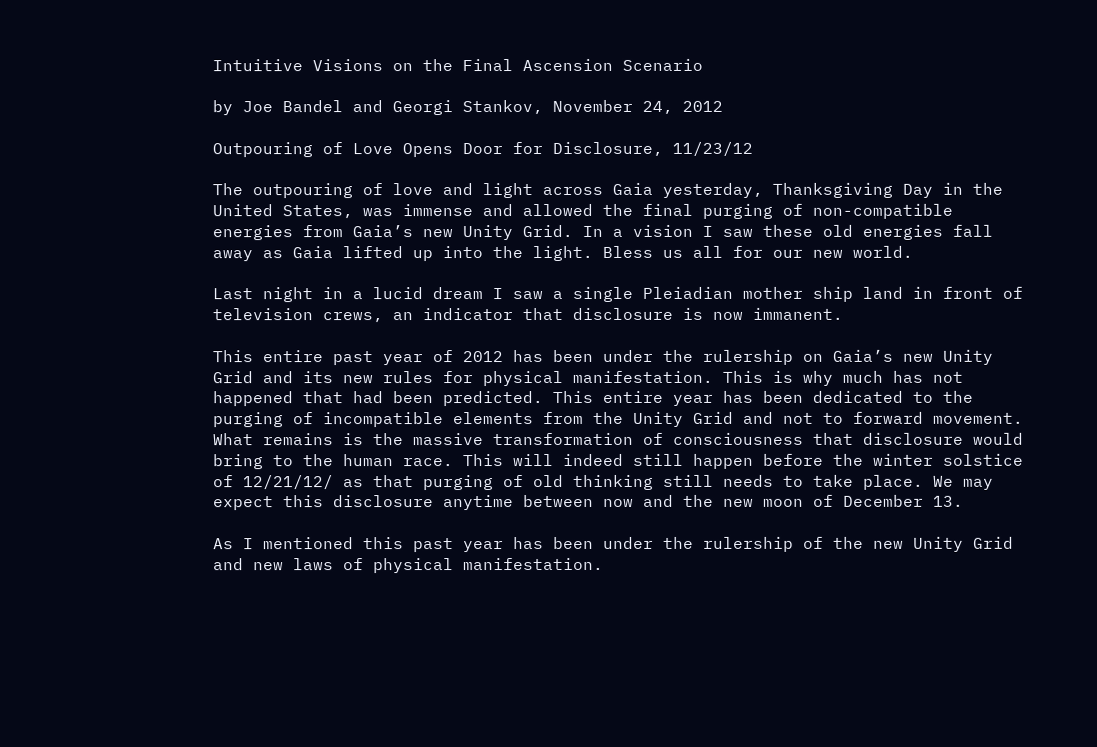Intuitive Visions on the Final Ascension Scenario

by Joe Bandel and Georgi Stankov, November 24, 2012

Outpouring of Love Opens Door for Disclosure, 11/23/12

The outpouring of love and light across Gaia yesterday, Thanksgiving Day in the United States, was immense and allowed the final purging of non-compatible energies from Gaia’s new Unity Grid. In a vision I saw these old energies fall away as Gaia lifted up into the light. Bless us all for our new world.

Last night in a lucid dream I saw a single Pleiadian mother ship land in front of television crews, an indicator that disclosure is now immanent.

This entire past year of 2012 has been under the rulership on Gaia’s new Unity Grid and its new rules for physical manifestation. This is why much has not happened that had been predicted. This entire year has been dedicated to the purging of incompatible elements from the Unity Grid and not to forward movement. What remains is the massive transformation of consciousness that disclosure would bring to the human race. This will indeed still happen before the winter solstice of 12/21/12/ as that purging of old thinking still needs to take place. We may expect this disclosure anytime between now and the new moon of December 13.

As I mentioned this past year has been under the rulership of the new Unity Grid and new laws of physical manifestation.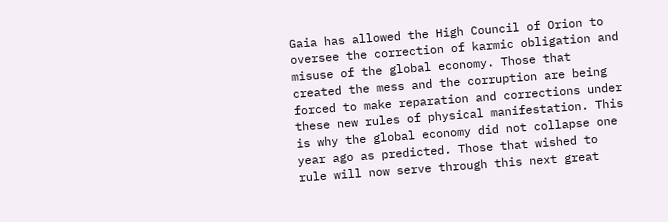Gaia has allowed the High Council of Orion to oversee the correction of karmic obligation and misuse of the global economy. Those that created the mess and the corruption are being forced to make reparation and corrections under these new rules of physical manifestation. This is why the global economy did not collapse one year ago as predicted. Those that wished to rule will now serve through this next great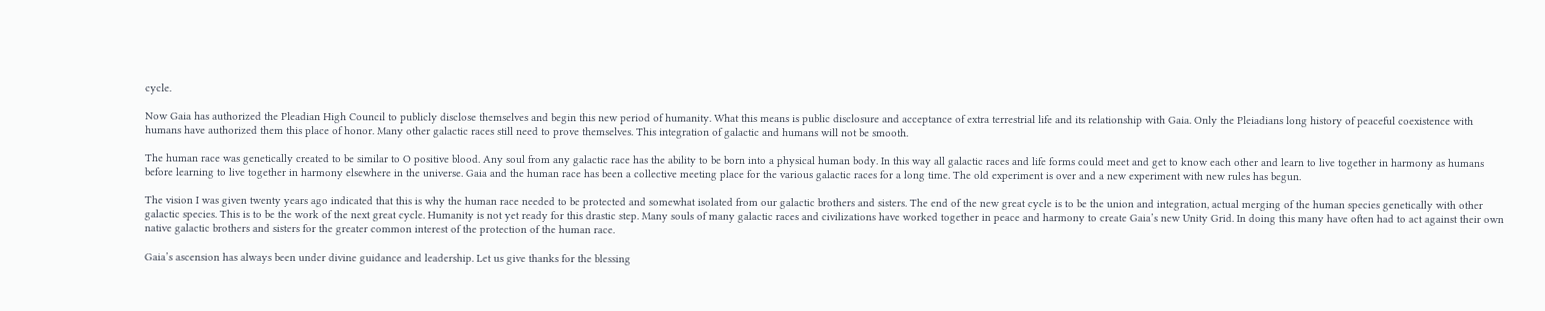cycle.

Now Gaia has authorized the Pleadian High Council to publicly disclose themselves and begin this new period of humanity. What this means is public disclosure and acceptance of extra terrestrial life and its relationship with Gaia. Only the Pleiadians long history of peaceful coexistence with humans have authorized them this place of honor. Many other galactic races still need to prove themselves. This integration of galactic and humans will not be smooth.

The human race was genetically created to be similar to O positive blood. Any soul from any galactic race has the ability to be born into a physical human body. In this way all galactic races and life forms could meet and get to know each other and learn to live together in harmony as humans before learning to live together in harmony elsewhere in the universe. Gaia and the human race has been a collective meeting place for the various galactic races for a long time. The old experiment is over and a new experiment with new rules has begun.

The vision I was given twenty years ago indicated that this is why the human race needed to be protected and somewhat isolated from our galactic brothers and sisters. The end of the new great cycle is to be the union and integration, actual merging of the human species genetically with other galactic species. This is to be the work of the next great cycle. Humanity is not yet ready for this drastic step. Many souls of many galactic races and civilizations have worked together in peace and harmony to create Gaia’s new Unity Grid. In doing this many have often had to act against their own native galactic brothers and sisters for the greater common interest of the protection of the human race.

Gaia’s ascension has always been under divine guidance and leadership. Let us give thanks for the blessing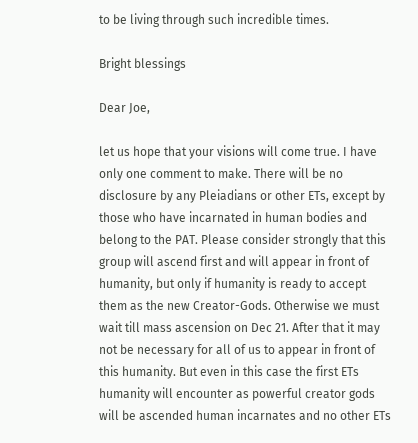to be living through such incredible times.

Bright blessings

Dear Joe,

let us hope that your visions will come true. I have only one comment to make. There will be no disclosure by any Pleiadians or other ETs, except by those who have incarnated in human bodies and belong to the PAT. Please consider strongly that this group will ascend first and will appear in front of humanity, but only if humanity is ready to accept them as the new Creator-Gods. Otherwise we must wait till mass ascension on Dec 21. After that it may not be necessary for all of us to appear in front of this humanity. But even in this case the first ETs humanity will encounter as powerful creator gods will be ascended human incarnates and no other ETs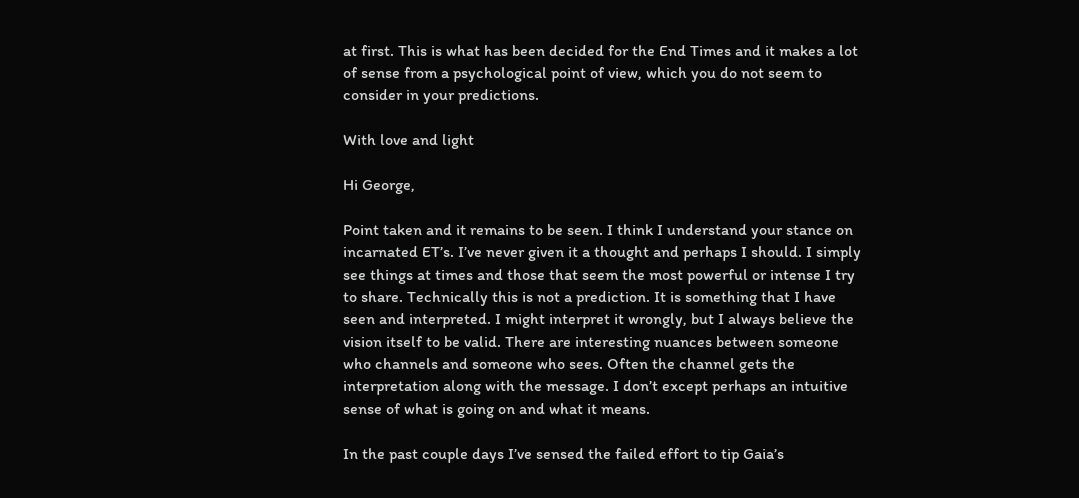at first. This is what has been decided for the End Times and it makes a lot of sense from a psychological point of view, which you do not seem to consider in your predictions.

With love and light

Hi George,

Point taken and it remains to be seen. I think I understand your stance on incarnated ET’s. I’ve never given it a thought and perhaps I should. I simply see things at times and those that seem the most powerful or intense I try to share. Technically this is not a prediction. It is something that I have seen and interpreted. I might interpret it wrongly, but I always believe the vision itself to be valid. There are interesting nuances between someone who channels and someone who sees. Often the channel gets the interpretation along with the message. I don’t except perhaps an intuitive sense of what is going on and what it means.

In the past couple days I’ve sensed the failed effort to tip Gaia’s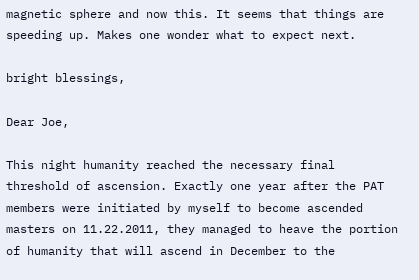magnetic sphere and now this. It seems that things are speeding up. Makes one wonder what to expect next.

bright blessings,

Dear Joe,

This night humanity reached the necessary final threshold of ascension. Exactly one year after the PAT members were initiated by myself to become ascended masters on 11.22.2011, they managed to heave the portion of humanity that will ascend in December to the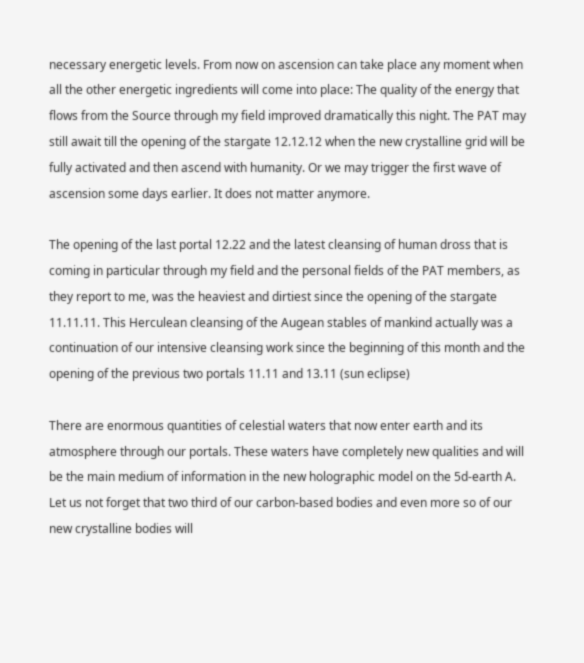necessary energetic levels. From now on ascension can take place any moment when all the other energetic ingredients will come into place: The quality of the energy that flows from the Source through my field improved dramatically this night. The PAT may still await till the opening of the stargate 12.12.12 when the new crystalline grid will be fully activated and then ascend with humanity. Or we may trigger the first wave of ascension some days earlier. It does not matter anymore.

The opening of the last portal 12.22 and the latest cleansing of human dross that is coming in particular through my field and the personal fields of the PAT members, as they report to me, was the heaviest and dirtiest since the opening of the stargate 11.11.11. This Herculean cleansing of the Augean stables of mankind actually was a continuation of our intensive cleansing work since the beginning of this month and the opening of the previous two portals 11.11 and 13.11 (sun eclipse)

There are enormous quantities of celestial waters that now enter earth and its atmosphere through our portals. These waters have completely new qualities and will be the main medium of information in the new holographic model on the 5d-earth A. Let us not forget that two third of our carbon-based bodies and even more so of our new crystalline bodies will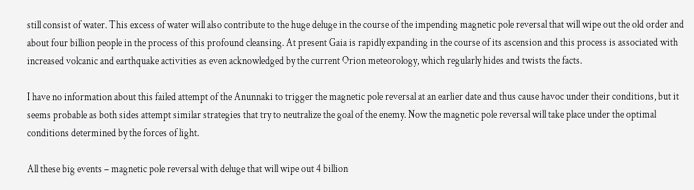still consist of water. This excess of water will also contribute to the huge deluge in the course of the impending magnetic pole reversal that will wipe out the old order and about four billion people in the process of this profound cleansing. At present Gaia is rapidly expanding in the course of its ascension and this process is associated with increased volcanic and earthquake activities as even acknowledged by the current Orion meteorology, which regularly hides and twists the facts.

I have no information about this failed attempt of the Anunnaki to trigger the magnetic pole reversal at an earlier date and thus cause havoc under their conditions, but it seems probable as both sides attempt similar strategies that try to neutralize the goal of the enemy. Now the magnetic pole reversal will take place under the optimal conditions determined by the forces of light.

All these big events – magnetic pole reversal with deluge that will wipe out 4 billion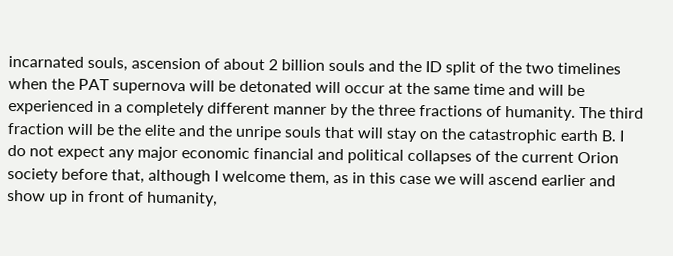incarnated souls, ascension of about 2 billion souls and the ID split of the two timelines when the PAT supernova will be detonated will occur at the same time and will be experienced in a completely different manner by the three fractions of humanity. The third fraction will be the elite and the unripe souls that will stay on the catastrophic earth B. I do not expect any major economic financial and political collapses of the current Orion society before that, although I welcome them, as in this case we will ascend earlier and show up in front of humanity,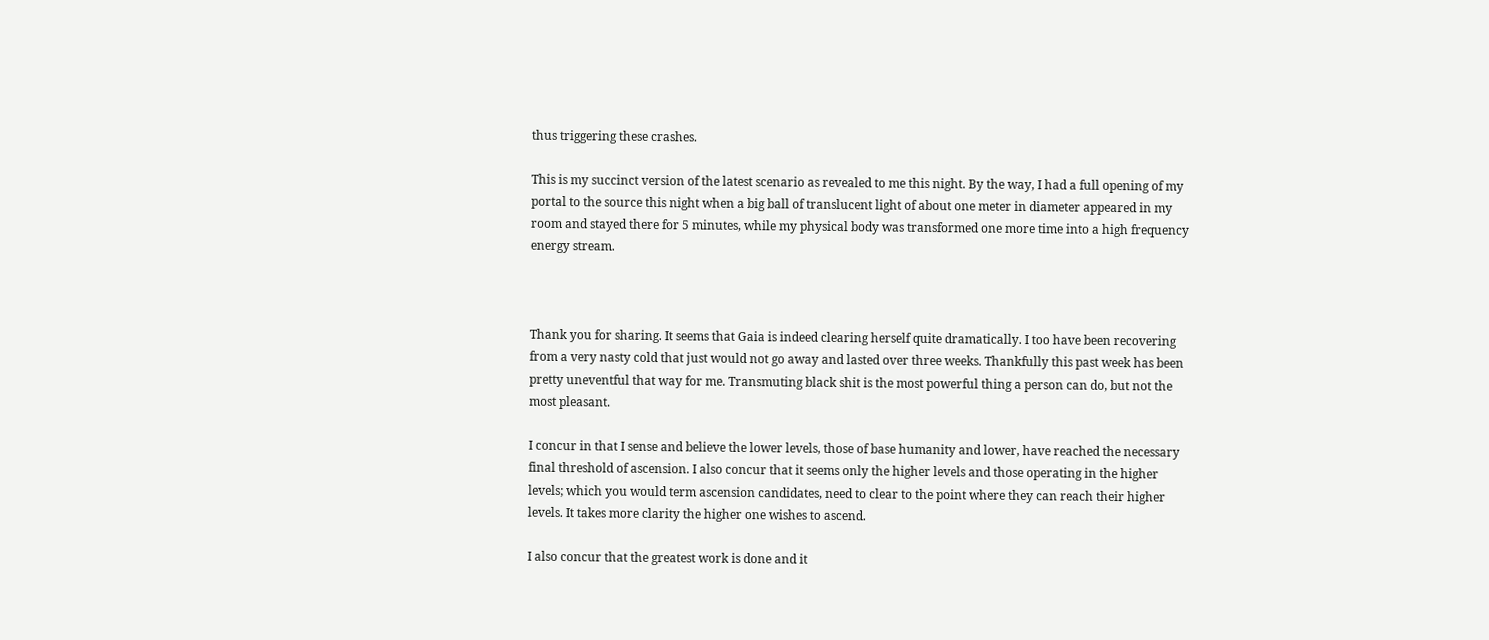thus triggering these crashes.

This is my succinct version of the latest scenario as revealed to me this night. By the way, I had a full opening of my portal to the source this night when a big ball of translucent light of about one meter in diameter appeared in my room and stayed there for 5 minutes, while my physical body was transformed one more time into a high frequency energy stream.



Thank you for sharing. It seems that Gaia is indeed clearing herself quite dramatically. I too have been recovering from a very nasty cold that just would not go away and lasted over three weeks. Thankfully this past week has been pretty uneventful that way for me. Transmuting black shit is the most powerful thing a person can do, but not the most pleasant.

I concur in that I sense and believe the lower levels, those of base humanity and lower, have reached the necessary final threshold of ascension. I also concur that it seems only the higher levels and those operating in the higher levels; which you would term ascension candidates, need to clear to the point where they can reach their higher levels. It takes more clarity the higher one wishes to ascend.

I also concur that the greatest work is done and it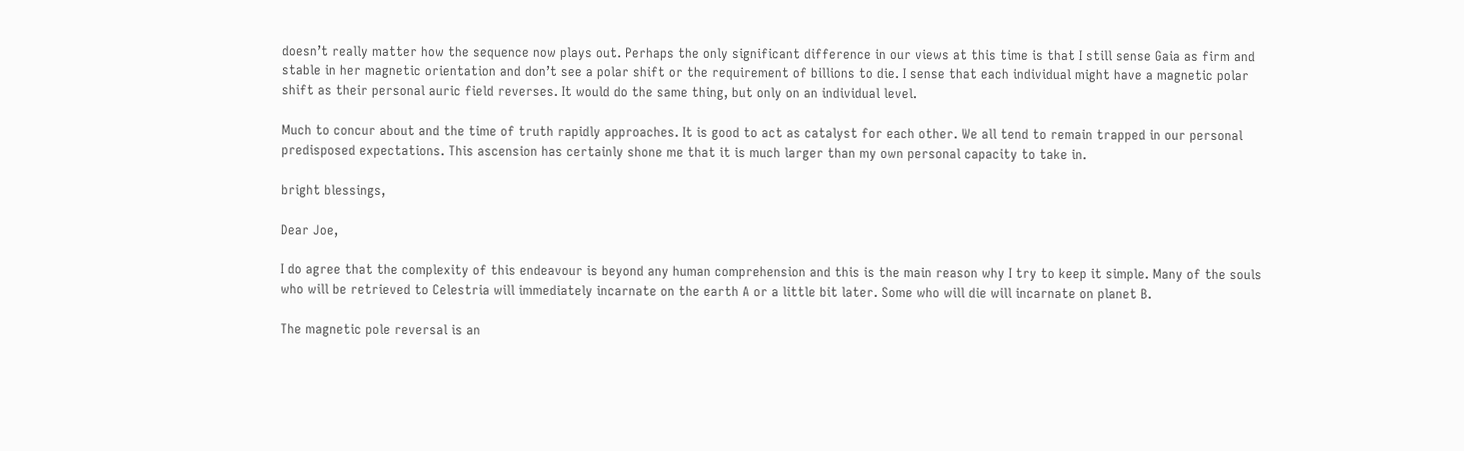doesn’t really matter how the sequence now plays out. Perhaps the only significant difference in our views at this time is that I still sense Gaia as firm and stable in her magnetic orientation and don’t see a polar shift or the requirement of billions to die. I sense that each individual might have a magnetic polar shift as their personal auric field reverses. It would do the same thing, but only on an individual level.

Much to concur about and the time of truth rapidly approaches. It is good to act as catalyst for each other. We all tend to remain trapped in our personal predisposed expectations. This ascension has certainly shone me that it is much larger than my own personal capacity to take in.

bright blessings,

Dear Joe,

I do agree that the complexity of this endeavour is beyond any human comprehension and this is the main reason why I try to keep it simple. Many of the souls  who will be retrieved to Celestria will immediately incarnate on the earth A or a little bit later. Some who will die will incarnate on planet B.

The magnetic pole reversal is an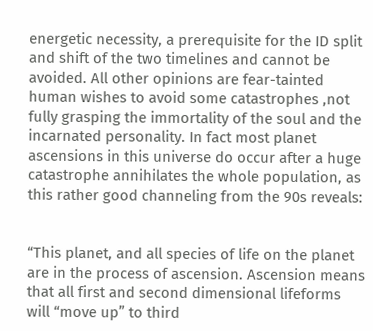energetic necessity, a prerequisite for the ID split and shift of the two timelines and cannot be avoided. All other opinions are fear-tainted human wishes to avoid some catastrophes ,not fully grasping the immortality of the soul and the incarnated personality. In fact most planet ascensions in this universe do occur after a huge catastrophe annihilates the whole population, as this rather good channeling from the 90s reveals:


“This planet, and all species of life on the planet are in the process of ascension. Ascension means that all first and second dimensional lifeforms will “move up” to third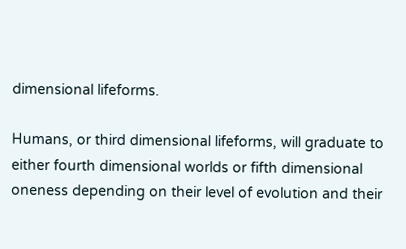dimensional lifeforms.

Humans, or third dimensional lifeforms, will graduate to either fourth dimensional worlds or fifth dimensional oneness depending on their level of evolution and their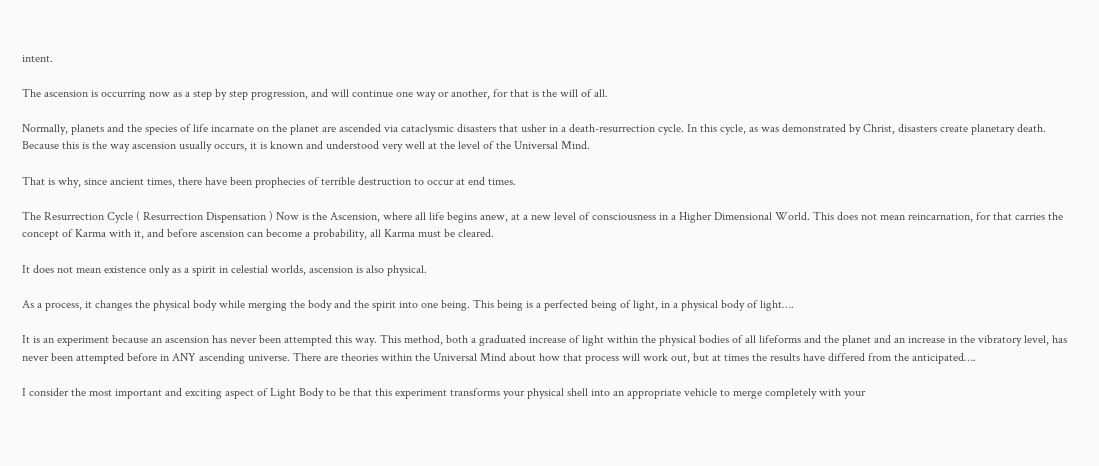intent.

The ascension is occurring now as a step by step progression, and will continue one way or another, for that is the will of all.

Normally, planets and the species of life incarnate on the planet are ascended via cataclysmic disasters that usher in a death-resurrection cycle. In this cycle, as was demonstrated by Christ, disasters create planetary death. Because this is the way ascension usually occurs, it is known and understood very well at the level of the Universal Mind.

That is why, since ancient times, there have been prophecies of terrible destruction to occur at end times.

The Resurrection Cycle ( Resurrection Dispensation ) Now is the Ascension, where all life begins anew, at a new level of consciousness in a Higher Dimensional World. This does not mean reincarnation, for that carries the concept of Karma with it, and before ascension can become a probability, all Karma must be cleared.

It does not mean existence only as a spirit in celestial worlds, ascension is also physical.

As a process, it changes the physical body while merging the body and the spirit into one being. This being is a perfected being of light, in a physical body of light….

It is an experiment because an ascension has never been attempted this way. This method, both a graduated increase of light within the physical bodies of all lifeforms and the planet and an increase in the vibratory level, has never been attempted before in ANY ascending universe. There are theories within the Universal Mind about how that process will work out, but at times the results have differed from the anticipated….

I consider the most important and exciting aspect of Light Body to be that this experiment transforms your physical shell into an appropriate vehicle to merge completely with your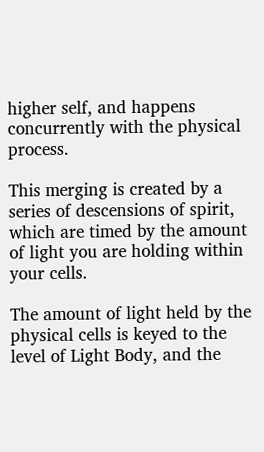higher self, and happens concurrently with the physical process.

This merging is created by a series of descensions of spirit, which are timed by the amount of light you are holding within your cells.

The amount of light held by the physical cells is keyed to the level of Light Body, and the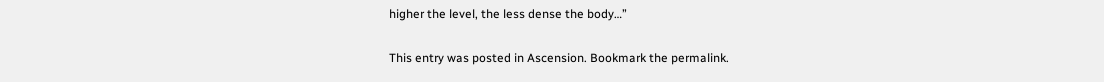higher the level, the less dense the body…”

This entry was posted in Ascension. Bookmark the permalink.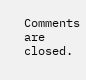Comments are closed.